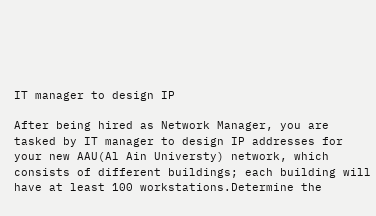IT manager to design IP

After being hired as Network Manager, you are tasked by IT manager to design IP addresses for your new AAU(Al Ain Universty) network, which consists of different buildings; each building will have at least 100 workstations.Determine the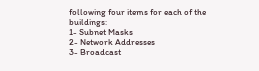following four items for each of the buildings:
1- Subnet Masks
2- Network Addresses
3- Broadcast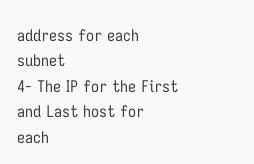address for each subnet
4- The IP for the First and Last host for each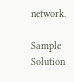network.

Sample Solution